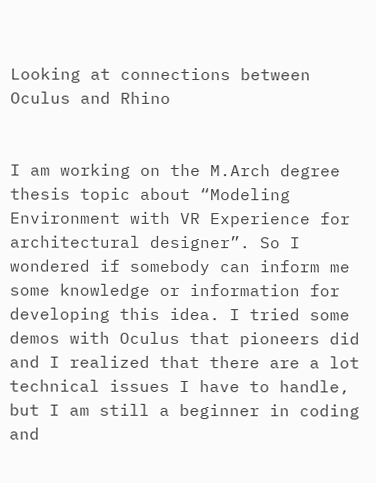Looking at connections between Oculus and Rhino


I am working on the M.Arch degree thesis topic about “Modeling Environment with VR Experience for architectural designer”. So I wondered if somebody can inform me some knowledge or information for developing this idea. I tried some demos with Oculus that pioneers did and I realized that there are a lot technical issues I have to handle, but I am still a beginner in coding and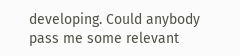developing. Could anybody pass me some relevant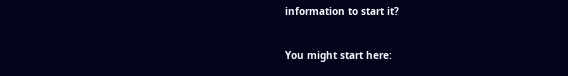information to start it?

You might start here: